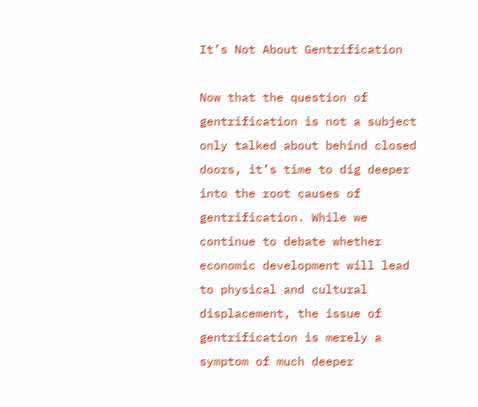It’s Not About Gentrification

Now that the question of gentrification is not a subject only talked about behind closed doors, it’s time to dig deeper into the root causes of gentrification. While we continue to debate whether economic development will lead to physical and cultural displacement, the issue of gentrification is merely a symptom of much deeper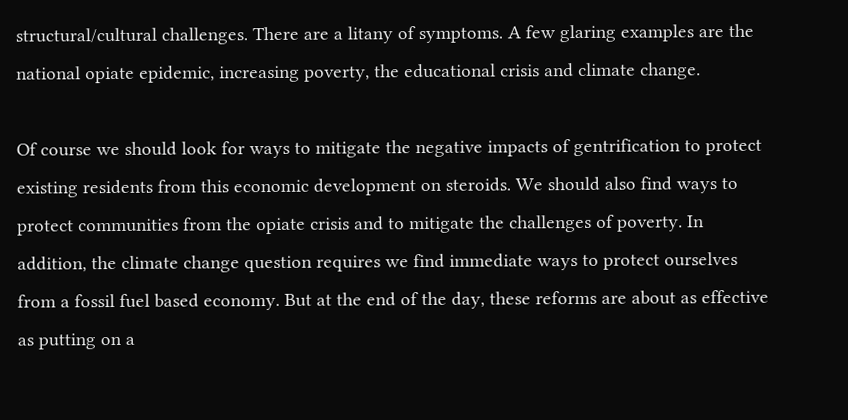structural/cultural challenges. There are a litany of symptoms. A few glaring examples are the national opiate epidemic, increasing poverty, the educational crisis and climate change.

Of course we should look for ways to mitigate the negative impacts of gentrification to protect existing residents from this economic development on steroids. We should also find ways to protect communities from the opiate crisis and to mitigate the challenges of poverty. In addition, the climate change question requires we find immediate ways to protect ourselves from a fossil fuel based economy. But at the end of the day, these reforms are about as effective as putting on a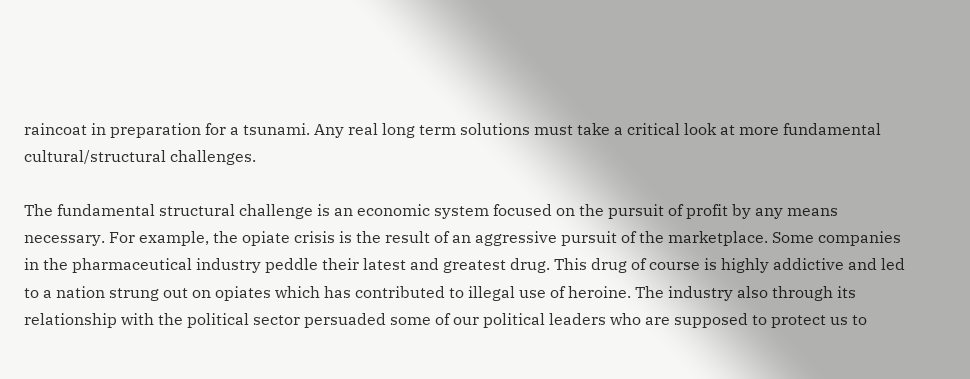raincoat in preparation for a tsunami. Any real long term solutions must take a critical look at more fundamental cultural/structural challenges.

The fundamental structural challenge is an economic system focused on the pursuit of profit by any means necessary. For example, the opiate crisis is the result of an aggressive pursuit of the marketplace. Some companies in the pharmaceutical industry peddle their latest and greatest drug. This drug of course is highly addictive and led to a nation strung out on opiates which has contributed to illegal use of heroine. The industry also through its relationship with the political sector persuaded some of our political leaders who are supposed to protect us to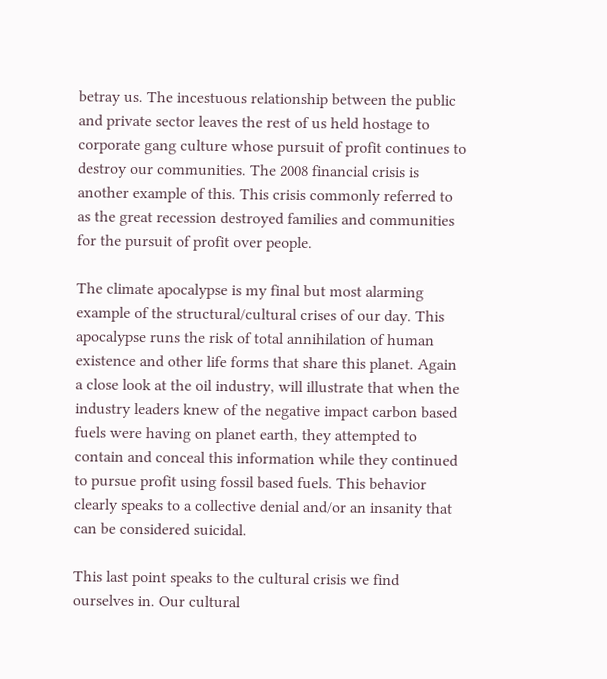betray us. The incestuous relationship between the public and private sector leaves the rest of us held hostage to corporate gang culture whose pursuit of profit continues to destroy our communities. The 2008 financial crisis is another example of this. This crisis commonly referred to as the great recession destroyed families and communities for the pursuit of profit over people.

The climate apocalypse is my final but most alarming example of the structural/cultural crises of our day. This apocalypse runs the risk of total annihilation of human existence and other life forms that share this planet. Again a close look at the oil industry, will illustrate that when the industry leaders knew of the negative impact carbon based fuels were having on planet earth, they attempted to contain and conceal this information while they continued to pursue profit using fossil based fuels. This behavior clearly speaks to a collective denial and/or an insanity that can be considered suicidal.

This last point speaks to the cultural crisis we find ourselves in. Our cultural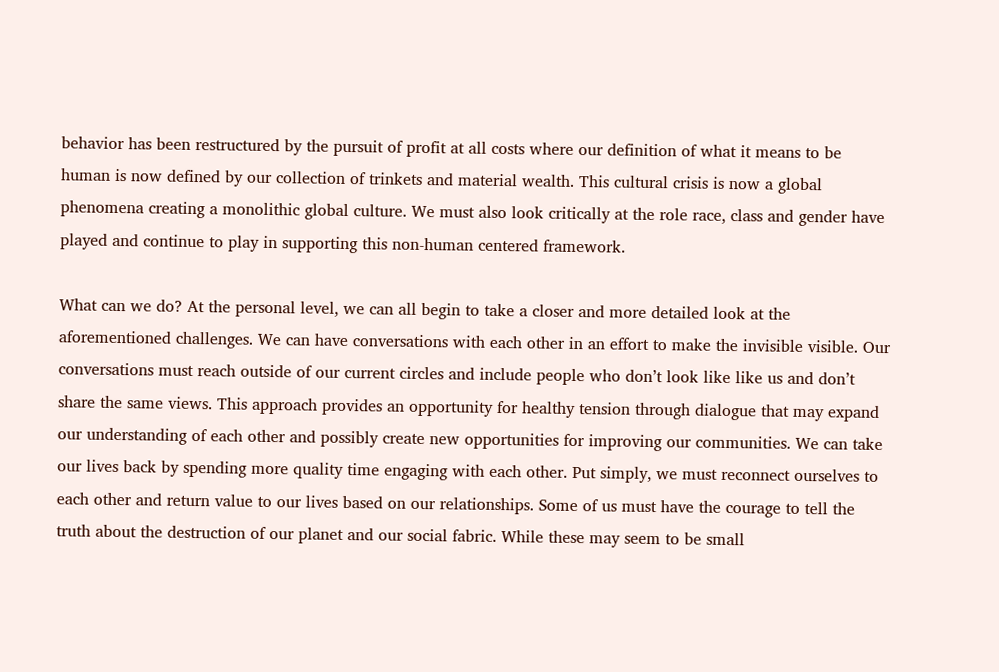behavior has been restructured by the pursuit of profit at all costs where our definition of what it means to be human is now defined by our collection of trinkets and material wealth. This cultural crisis is now a global phenomena creating a monolithic global culture. We must also look critically at the role race, class and gender have played and continue to play in supporting this non-human centered framework.

What can we do? At the personal level, we can all begin to take a closer and more detailed look at the aforementioned challenges. We can have conversations with each other in an effort to make the invisible visible. Our conversations must reach outside of our current circles and include people who don’t look like like us and don’t share the same views. This approach provides an opportunity for healthy tension through dialogue that may expand our understanding of each other and possibly create new opportunities for improving our communities. We can take our lives back by spending more quality time engaging with each other. Put simply, we must reconnect ourselves to each other and return value to our lives based on our relationships. Some of us must have the courage to tell the truth about the destruction of our planet and our social fabric. While these may seem to be small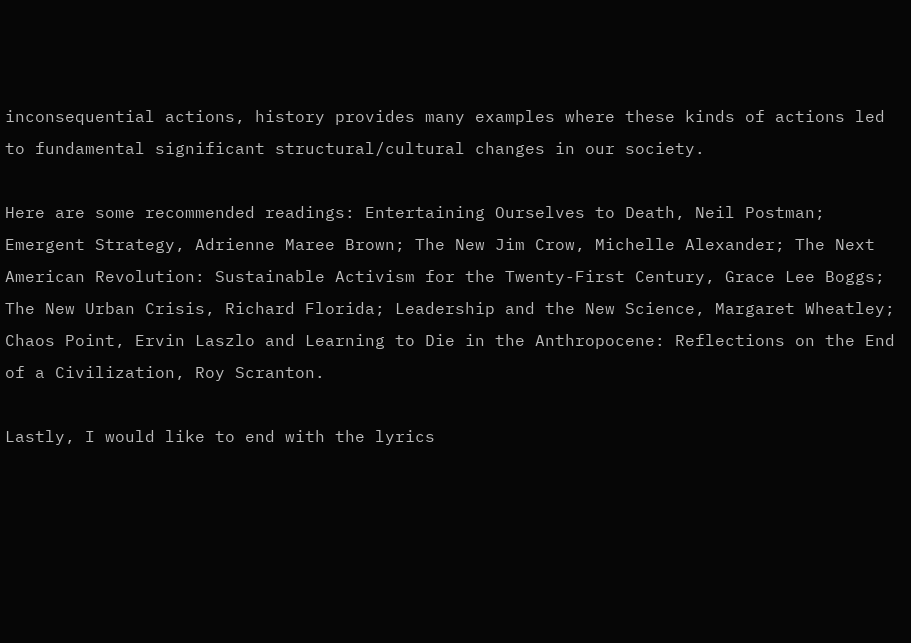inconsequential actions, history provides many examples where these kinds of actions led to fundamental significant structural/cultural changes in our society.

Here are some recommended readings: Entertaining Ourselves to Death, Neil Postman; Emergent Strategy, Adrienne Maree Brown; The New Jim Crow, Michelle Alexander; The Next American Revolution: Sustainable Activism for the Twenty-First Century, Grace Lee Boggs; The New Urban Crisis, Richard Florida; Leadership and the New Science, Margaret Wheatley; Chaos Point, Ervin Laszlo and Learning to Die in the Anthropocene: Reflections on the End of a Civilization, Roy Scranton.

Lastly, I would like to end with the lyrics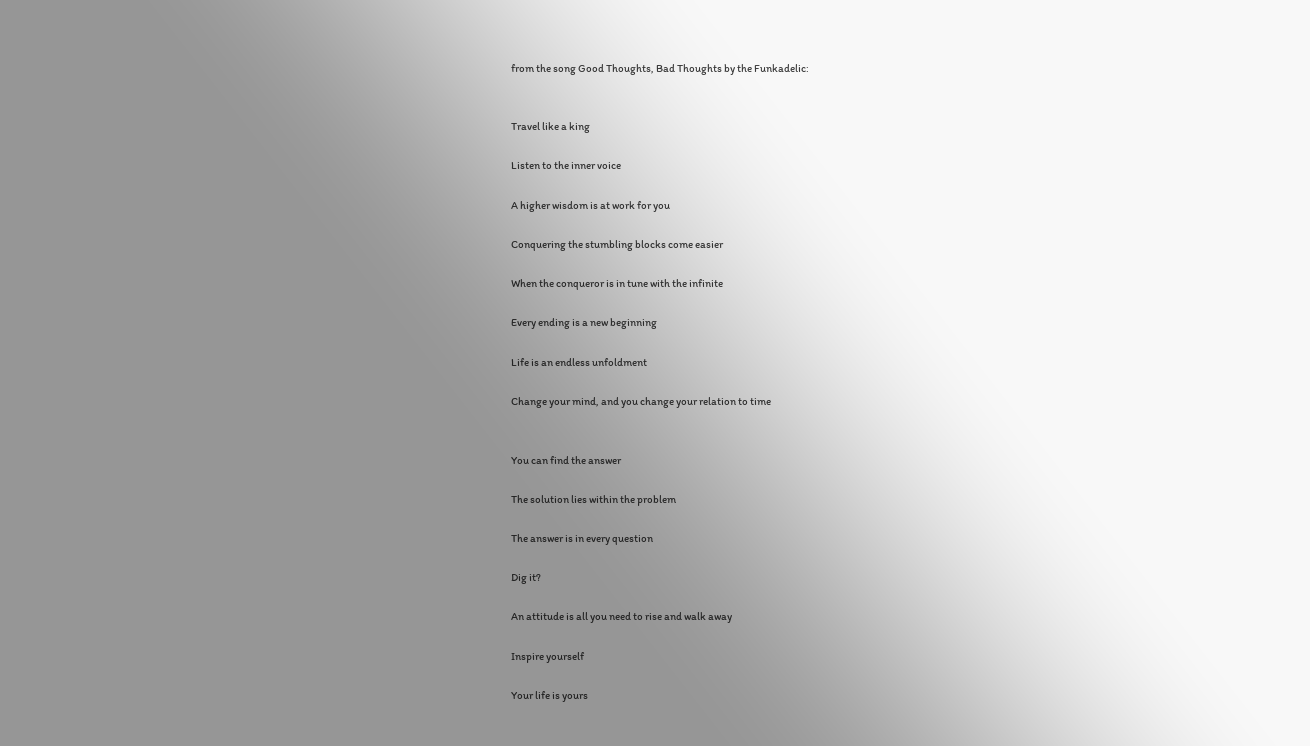from the song Good Thoughts, Bad Thoughts by the Funkadelic:


Travel like a king

Listen to the inner voice

A higher wisdom is at work for you

Conquering the stumbling blocks come easier

When the conqueror is in tune with the infinite

Every ending is a new beginning

Life is an endless unfoldment

Change your mind, and you change your relation to time


You can find the answer

The solution lies within the problem

The answer is in every question

Dig it?

An attitude is all you need to rise and walk away

Inspire yourself

Your life is yours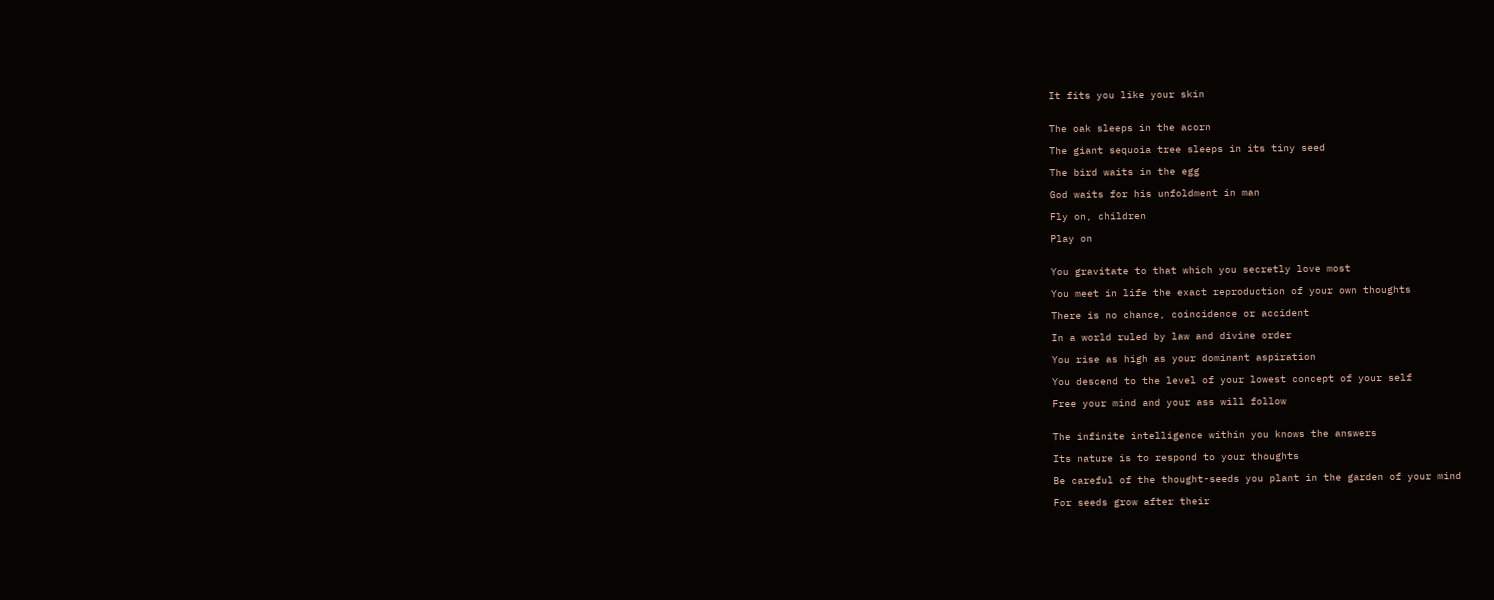It fits you like your skin


The oak sleeps in the acorn

The giant sequoia tree sleeps in its tiny seed

The bird waits in the egg

God waits for his unfoldment in man

Fly on, children

Play on


You gravitate to that which you secretly love most

You meet in life the exact reproduction of your own thoughts

There is no chance, coincidence or accident

In a world ruled by law and divine order

You rise as high as your dominant aspiration

You descend to the level of your lowest concept of your self

Free your mind and your ass will follow


The infinite intelligence within you knows the answers

Its nature is to respond to your thoughts

Be careful of the thought-seeds you plant in the garden of your mind

For seeds grow after their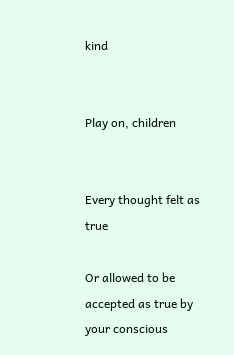kind


Play on, children


Every thought felt as true

Or allowed to be accepted as true by your conscious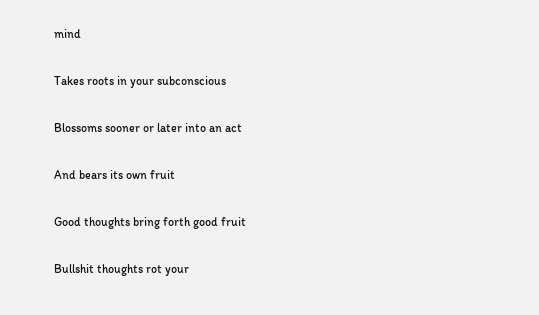mind

Takes roots in your subconscious

Blossoms sooner or later into an act

And bears its own fruit

Good thoughts bring forth good fruit

Bullshit thoughts rot your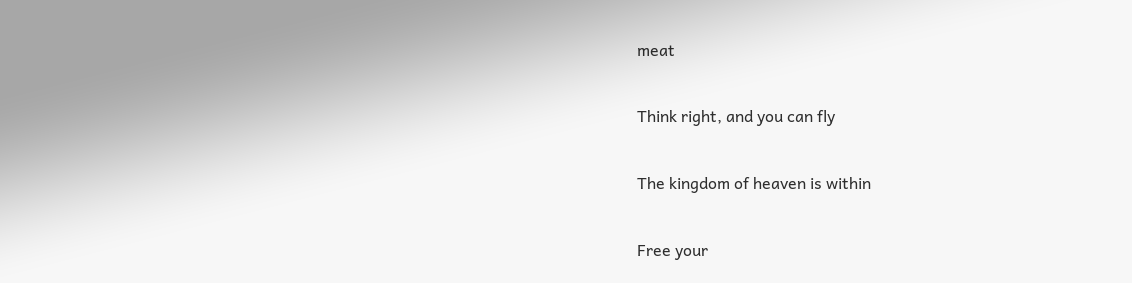meat

Think right, and you can fly

The kingdom of heaven is within

Free your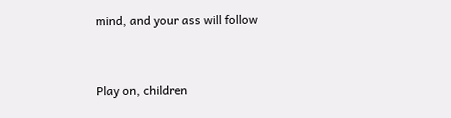mind, and your ass will follow


Play on, children